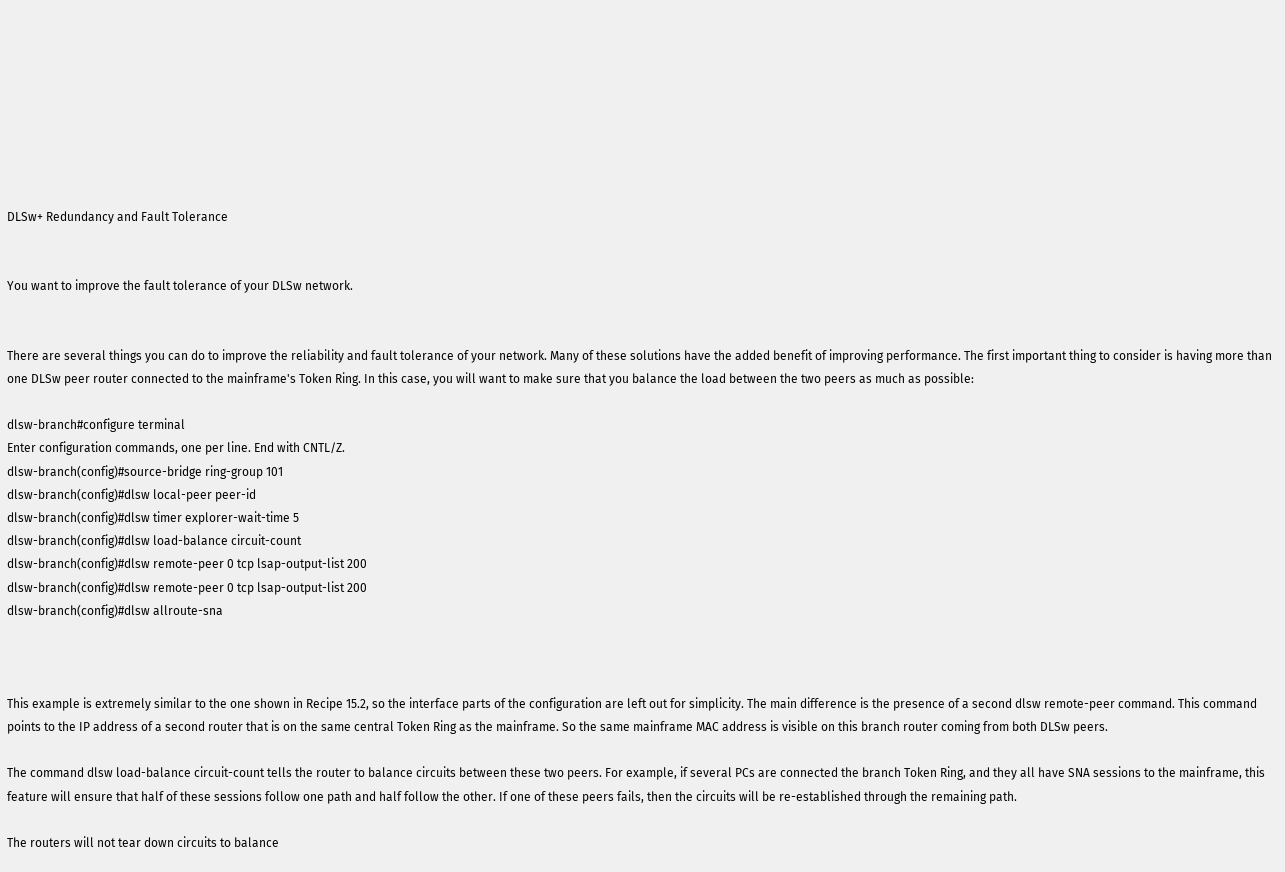DLSw+ Redundancy and Fault Tolerance


You want to improve the fault tolerance of your DLSw network.


There are several things you can do to improve the reliability and fault tolerance of your network. Many of these solutions have the added benefit of improving performance. The first important thing to consider is having more than one DLSw peer router connected to the mainframe's Token Ring. In this case, you will want to make sure that you balance the load between the two peers as much as possible:

dlsw-branch#configure terminal
Enter configuration commands, one per line. End with CNTL/Z.
dlsw-branch(config)#source-bridge ring-group 101
dlsw-branch(config)#dlsw local-peer peer-id
dlsw-branch(config)#dlsw timer explorer-wait-time 5
dlsw-branch(config)#dlsw load-balance circuit-count
dlsw-branch(config)#dlsw remote-peer 0 tcp lsap-output-list 200
dlsw-branch(config)#dlsw remote-peer 0 tcp lsap-output-list 200
dlsw-branch(config)#dlsw allroute-sna



This example is extremely similar to the one shown in Recipe 15.2, so the interface parts of the configuration are left out for simplicity. The main difference is the presence of a second dlsw remote-peer command. This command points to the IP address of a second router that is on the same central Token Ring as the mainframe. So the same mainframe MAC address is visible on this branch router coming from both DLSw peers.

The command dlsw load-balance circuit-count tells the router to balance circuits between these two peers. For example, if several PCs are connected the branch Token Ring, and they all have SNA sessions to the mainframe, this feature will ensure that half of these sessions follow one path and half follow the other. If one of these peers fails, then the circuits will be re-established through the remaining path.

The routers will not tear down circuits to balance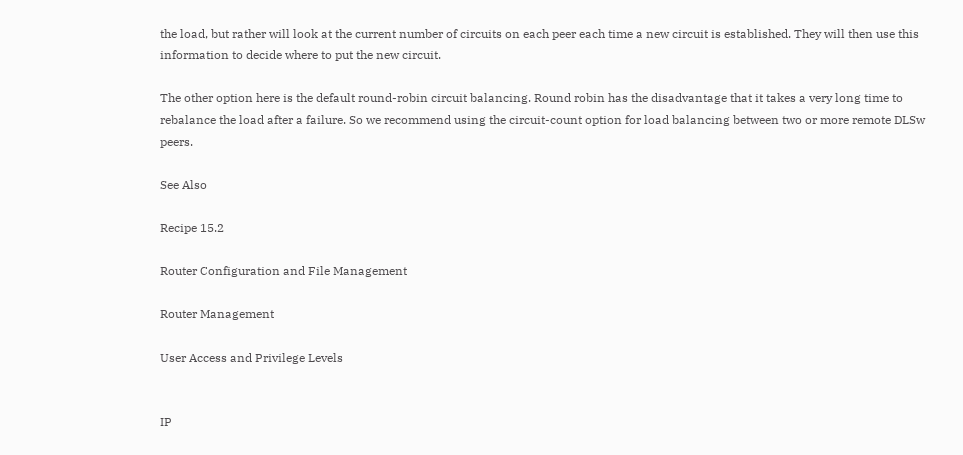the load, but rather will look at the current number of circuits on each peer each time a new circuit is established. They will then use this information to decide where to put the new circuit.

The other option here is the default round-robin circuit balancing. Round robin has the disadvantage that it takes a very long time to rebalance the load after a failure. So we recommend using the circuit-count option for load balancing between two or more remote DLSw peers.

See Also

Recipe 15.2

Router Configuration and File Management

Router Management

User Access and Privilege Levels


IP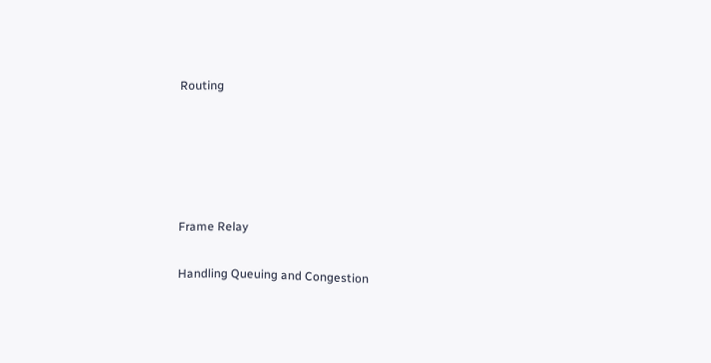Routing





Frame Relay

Handling Queuing and Congestion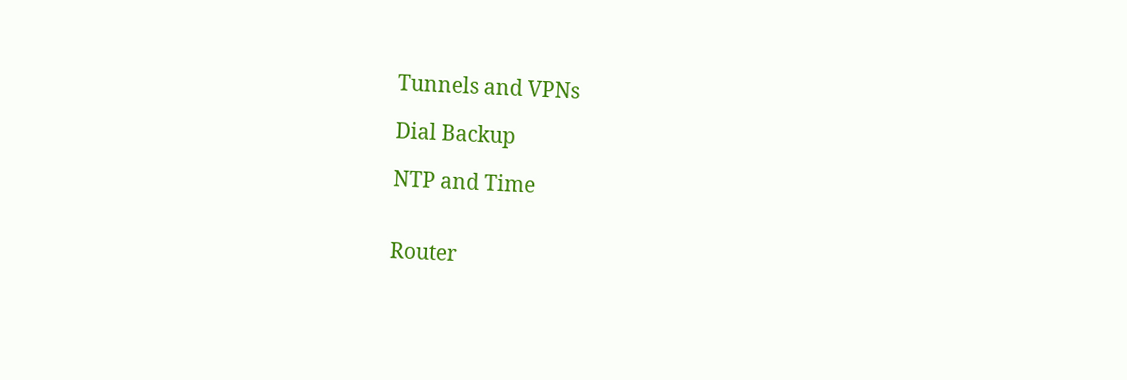Tunnels and VPNs

Dial Backup

NTP and Time


Router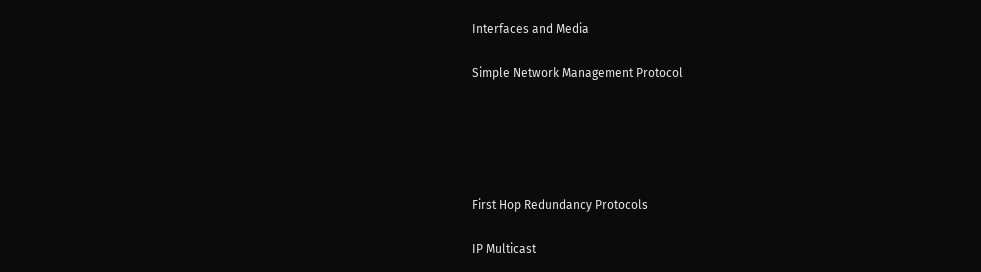Interfaces and Media

Simple Network Management Protocol





First Hop Redundancy Protocols

IP Multicast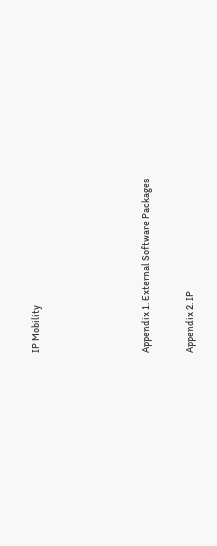IP Mobility




Appendix 1. External Software Packages

Appendix 2. IP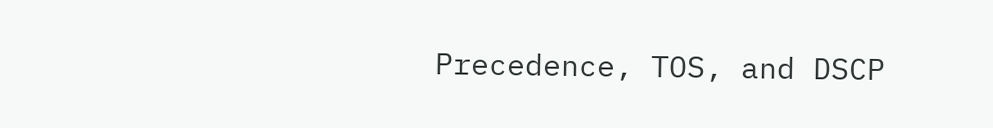Precedence, TOS, and DSCP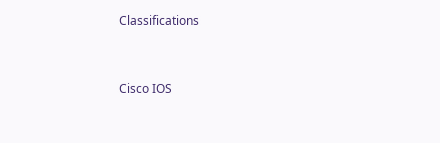Classifications


Cisco IOS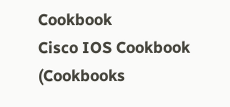Cookbook
Cisco IOS Cookbook (Cookbooks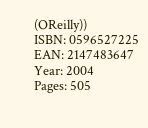(OReilly))
ISBN: 0596527225
EAN: 2147483647
Year: 2004
Pages: 505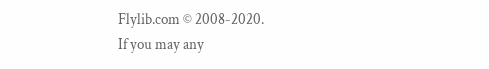Flylib.com © 2008-2020.
If you may any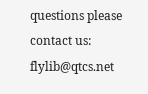questions please contact us: flylib@qtcs.net